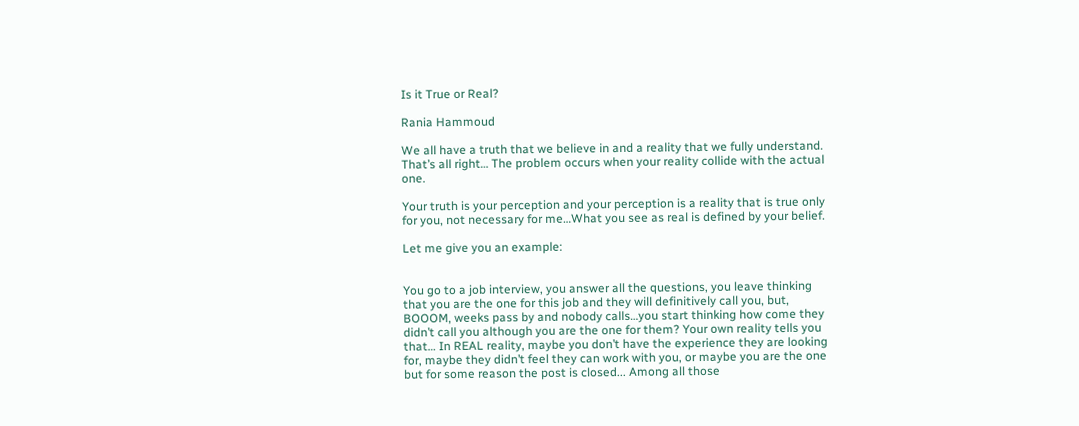Is it True or Real?

Rania Hammoud

We all have a truth that we believe in and a reality that we fully understand. That’s all right… The problem occurs when your reality collide with the actual one.

Your truth is your perception and your perception is a reality that is true only for you, not necessary for me…What you see as real is defined by your belief.

Let me give you an example:


You go to a job interview, you answer all the questions, you leave thinking that you are the one for this job and they will definitively call you, but, BOOOM, weeks pass by and nobody calls…you start thinking how come they didn’t call you although you are the one for them? Your own reality tells you that… In REAL reality, maybe you don’t have the experience they are looking for, maybe they didn’t feel they can work with you, or maybe you are the one but for some reason the post is closed... Among all those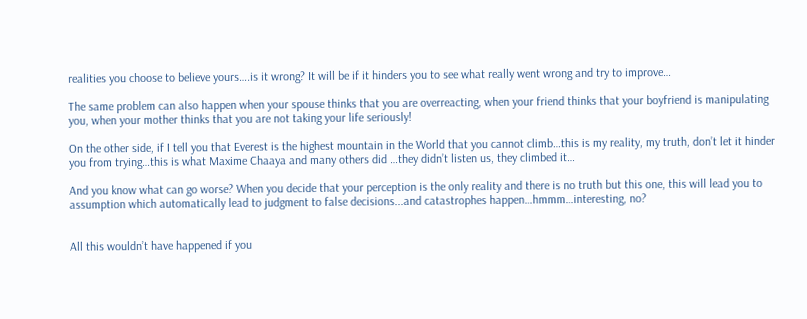realities you choose to believe yours….is it wrong? It will be if it hinders you to see what really went wrong and try to improve…

The same problem can also happen when your spouse thinks that you are overreacting, when your friend thinks that your boyfriend is manipulating you, when your mother thinks that you are not taking your life seriously!

On the other side, if I tell you that Everest is the highest mountain in the World that you cannot climb…this is my reality, my truth, don’t let it hinder you from trying…this is what Maxime Chaaya and many others did …they didn’t listen us, they climbed it…

And you know what can go worse? When you decide that your perception is the only reality and there is no truth but this one, this will lead you to assumption which automatically lead to judgment to false decisions...and catastrophes happen…hmmm…interesting, no?


All this wouldn’t have happened if you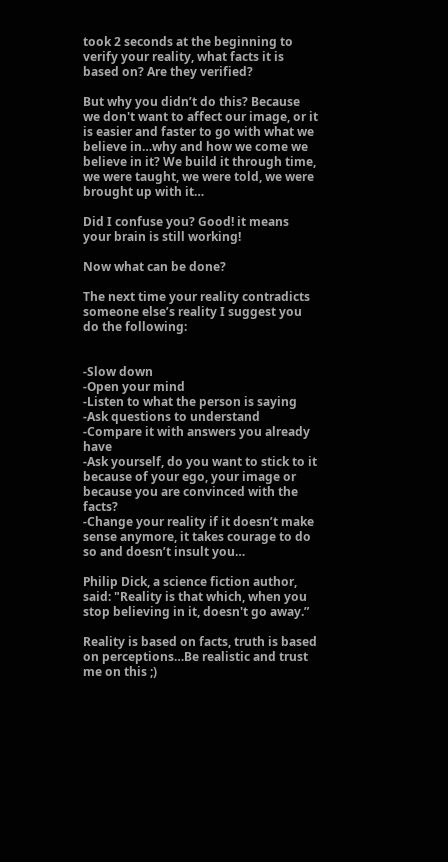took 2 seconds at the beginning to verify your reality, what facts it is based on? Are they verified?

But why you didn’t do this? Because we don't want to affect our image, or it is easier and faster to go with what we believe in…why and how we come we believe in it? We build it through time, we were taught, we were told, we were brought up with it…

Did I confuse you? Good! it means your brain is still working!

Now what can be done?

The next time your reality contradicts someone else’s reality I suggest you do the following:


-Slow down
-Open your mind
-Listen to what the person is saying
-Ask questions to understand
-Compare it with answers you already have
-Ask yourself, do you want to stick to it because of your ego, your image or because you are convinced with the facts?
-Change your reality if it doesn’t make sense anymore, it takes courage to do so and doesn’t insult you…

Philip Dick, a science fiction author, said: "Reality is that which, when you stop believing in it, doesn't go away.”

Reality is based on facts, truth is based on perceptions…Be realistic and trust me on this ;)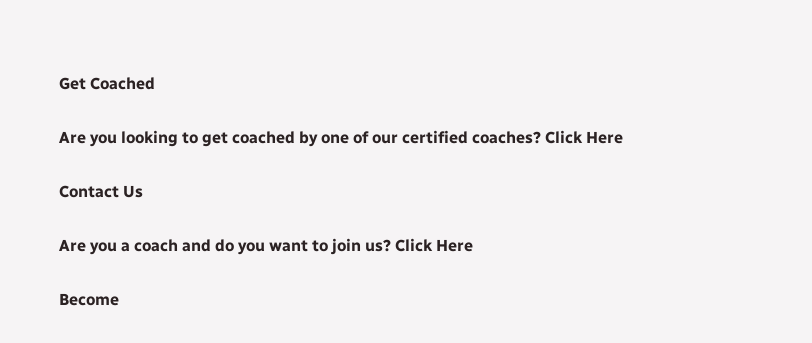Get Coached

Are you looking to get coached by one of our certified coaches? Click Here

Contact Us

Are you a coach and do you want to join us? Click Here

Become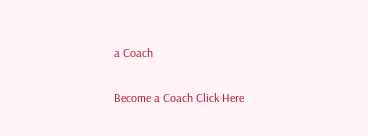a Coach

Become a Coach Click Here